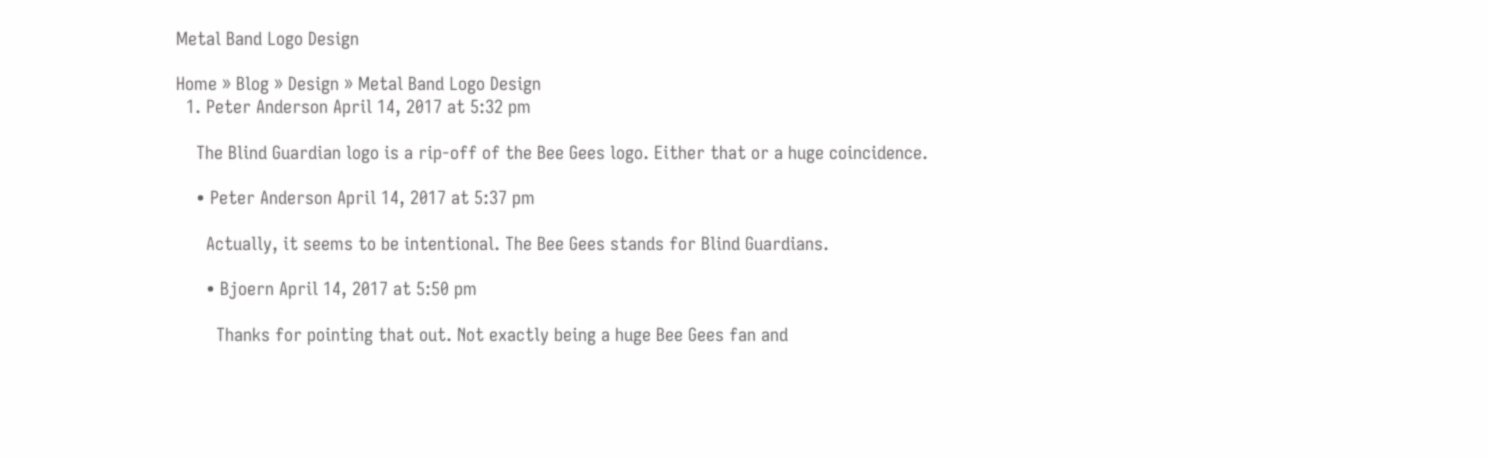Metal Band Logo Design

Home » Blog » Design » Metal Band Logo Design
  1. Peter Anderson April 14, 2017 at 5:32 pm

    The Blind Guardian logo is a rip-off of the Bee Gees logo. Either that or a huge coincidence.

    • Peter Anderson April 14, 2017 at 5:37 pm

      Actually, it seems to be intentional. The Bee Gees stands for Blind Guardians.

      • Bjoern April 14, 2017 at 5:50 pm

        Thanks for pointing that out. Not exactly being a huge Bee Gees fan and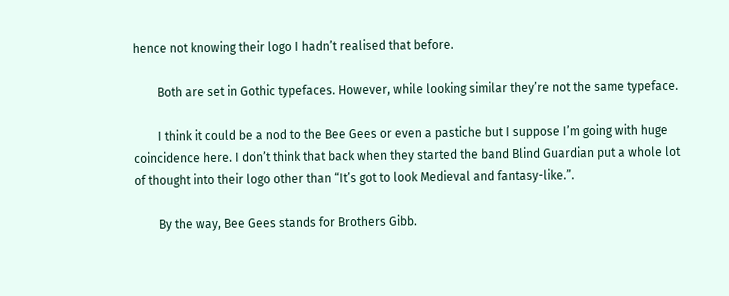hence not knowing their logo I hadn’t realised that before.

        Both are set in Gothic typefaces. However, while looking similar they’re not the same typeface.

        I think it could be a nod to the Bee Gees or even a pastiche but I suppose I’m going with huge coincidence here. I don’t think that back when they started the band Blind Guardian put a whole lot of thought into their logo other than “It’s got to look Medieval and fantasy-like.”.

        By the way, Bee Gees stands for Brothers Gibb.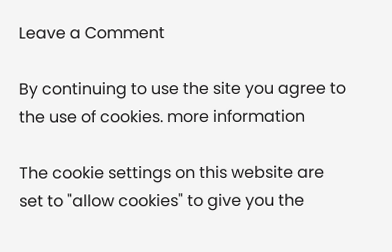Leave a Comment

By continuing to use the site you agree to the use of cookies. more information

The cookie settings on this website are set to "allow cookies" to give you the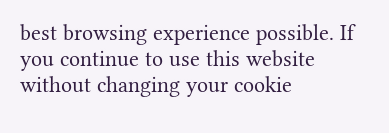best browsing experience possible. If you continue to use this website without changing your cookie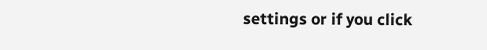settings or if you click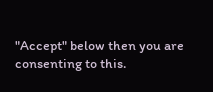"Accept" below then you are consenting to this.